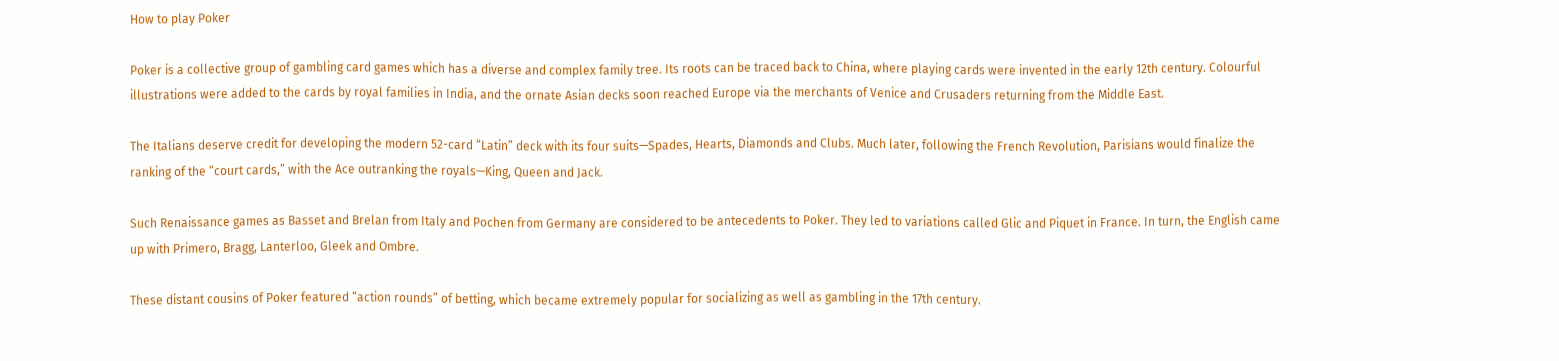How to play Poker

Poker is a collective group of gambling card games which has a diverse and complex family tree. Its roots can be traced back to China, where playing cards were invented in the early 12th century. Colourful illustrations were added to the cards by royal families in India, and the ornate Asian decks soon reached Europe via the merchants of Venice and Crusaders returning from the Middle East.

The Italians deserve credit for developing the modern 52-card “Latin” deck with its four suits—Spades, Hearts, Diamonds and Clubs. Much later, following the French Revolution, Parisians would finalize the ranking of the “court cards,” with the Ace outranking the royals—King, Queen and Jack.

Such Renaissance games as Basset and Brelan from Italy and Pochen from Germany are considered to be antecedents to Poker. They led to variations called Glic and Piquet in France. In turn, the English came up with Primero, Bragg, Lanterloo, Gleek and Ombre.

These distant cousins of Poker featured “action rounds” of betting, which became extremely popular for socializing as well as gambling in the 17th century.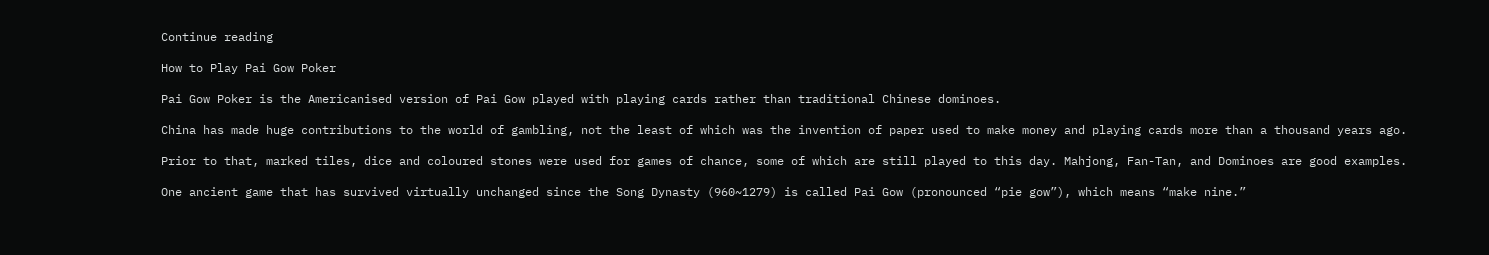Continue reading

How to Play Pai Gow Poker

Pai Gow Poker is the Americanised version of Pai Gow played with playing cards rather than traditional Chinese dominoes.

China has made huge contributions to the world of gambling, not the least of which was the invention of paper used to make money and playing cards more than a thousand years ago.

Prior to that, marked tiles, dice and coloured stones were used for games of chance, some of which are still played to this day. Mahjong, Fan-Tan, and Dominoes are good examples.

One ancient game that has survived virtually unchanged since the Song Dynasty (960~1279) is called Pai Gow (pronounced “pie gow”), which means “make nine.”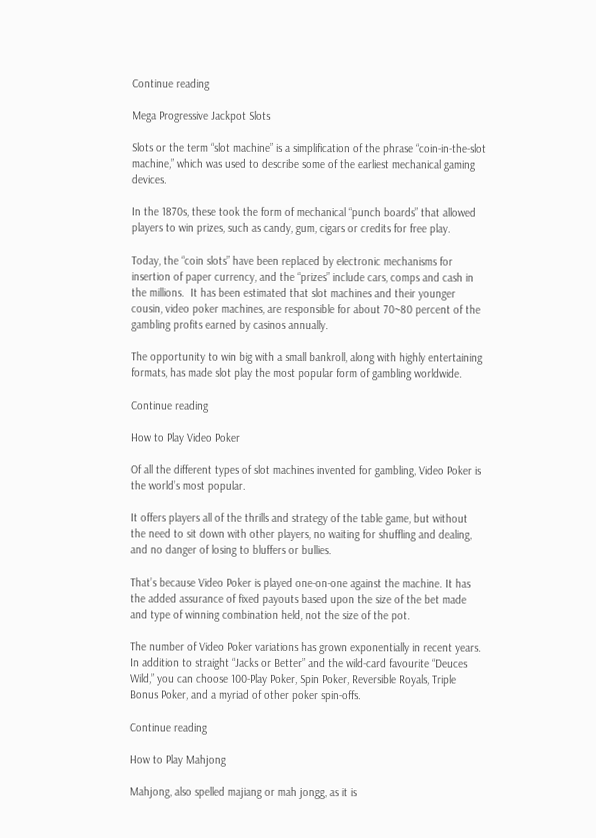Continue reading

Mega Progressive Jackpot Slots

Slots or the term “slot machine” is a simplification of the phrase “coin-in-the-slot machine,” which was used to describe some of the earliest mechanical gaming devices.

In the 1870s, these took the form of mechanical “punch boards” that allowed players to win prizes, such as candy, gum, cigars or credits for free play.

Today, the “coin slots” have been replaced by electronic mechanisms for insertion of paper currency, and the “prizes” include cars, comps and cash in the millions.  It has been estimated that slot machines and their younger cousin, video poker machines, are responsible for about 70~80 percent of the gambling profits earned by casinos annually.

The opportunity to win big with a small bankroll, along with highly entertaining formats, has made slot play the most popular form of gambling worldwide.

Continue reading

How to Play Video Poker

Of all the different types of slot machines invented for gambling, Video Poker is the world’s most popular.

It offers players all of the thrills and strategy of the table game, but without the need to sit down with other players, no waiting for shuffling and dealing, and no danger of losing to bluffers or bullies.

That’s because Video Poker is played one-on-one against the machine. It has the added assurance of fixed payouts based upon the size of the bet made and type of winning combination held, not the size of the pot.

The number of Video Poker variations has grown exponentially in recent years. In addition to straight “Jacks or Better” and the wild-card favourite “Deuces Wild,” you can choose 100-Play Poker, Spin Poker, Reversible Royals, Triple Bonus Poker, and a myriad of other poker spin-offs.

Continue reading

How to Play Mahjong

Mahjong, also spelled majiang or mah jongg, as it is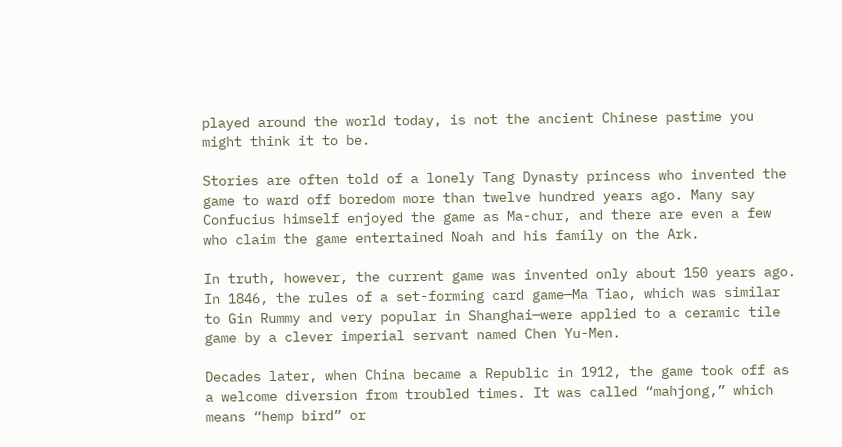played around the world today, is not the ancient Chinese pastime you might think it to be.

Stories are often told of a lonely Tang Dynasty princess who invented the game to ward off boredom more than twelve hundred years ago. Many say Confucius himself enjoyed the game as Ma-chur, and there are even a few who claim the game entertained Noah and his family on the Ark.

In truth, however, the current game was invented only about 150 years ago. In 1846, the rules of a set-forming card game—Ma Tiao, which was similar to Gin Rummy and very popular in Shanghai—were applied to a ceramic tile game by a clever imperial servant named Chen Yu-Men.

Decades later, when China became a Republic in 1912, the game took off as a welcome diversion from troubled times. It was called “mahjong,” which means “hemp bird” or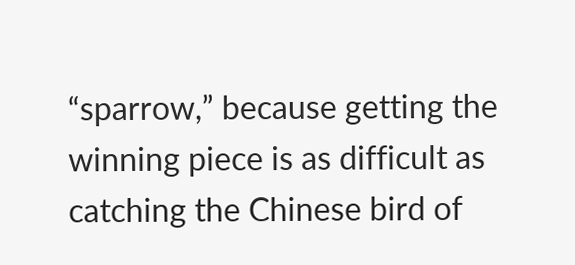“sparrow,” because getting the winning piece is as difficult as catching the Chinese bird of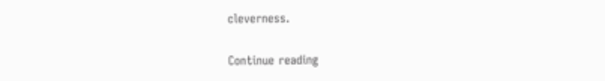cleverness.

Continue reading